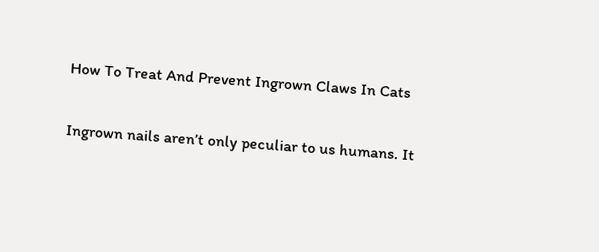How To Treat And Prevent Ingrown Claws In Cats


Ingrown nails aren’t only peculiar to us humans. It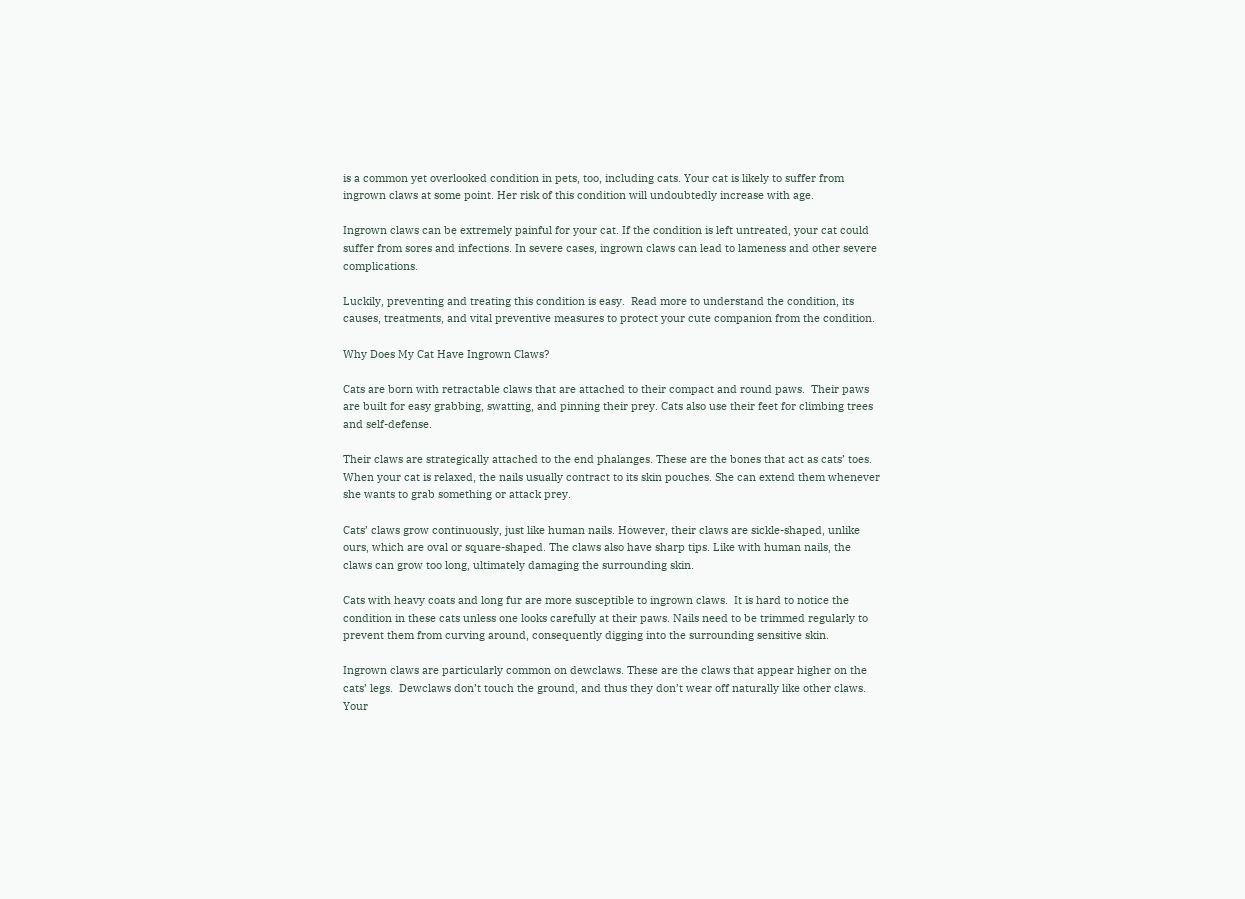is a common yet overlooked condition in pets, too, including cats. Your cat is likely to suffer from ingrown claws at some point. Her risk of this condition will undoubtedly increase with age.

Ingrown claws can be extremely painful for your cat. If the condition is left untreated, your cat could suffer from sores and infections. In severe cases, ingrown claws can lead to lameness and other severe complications.

Luckily, preventing and treating this condition is easy.  Read more to understand the condition, its causes, treatments, and vital preventive measures to protect your cute companion from the condition.

Why Does My Cat Have Ingrown Claws?

Cats are born with retractable claws that are attached to their compact and round paws.  Their paws are built for easy grabbing, swatting, and pinning their prey. Cats also use their feet for climbing trees and self-defense.

Their claws are strategically attached to the end phalanges. These are the bones that act as cats’ toes. When your cat is relaxed, the nails usually contract to its skin pouches. She can extend them whenever she wants to grab something or attack prey.

Cats’ claws grow continuously, just like human nails. However, their claws are sickle-shaped, unlike ours, which are oval or square-shaped. The claws also have sharp tips. Like with human nails, the claws can grow too long, ultimately damaging the surrounding skin.

Cats with heavy coats and long fur are more susceptible to ingrown claws.  It is hard to notice the condition in these cats unless one looks carefully at their paws. Nails need to be trimmed regularly to prevent them from curving around, consequently digging into the surrounding sensitive skin.

Ingrown claws are particularly common on dewclaws. These are the claws that appear higher on the cats’ legs.  Dewclaws don’t touch the ground, and thus they don’t wear off naturally like other claws.  Your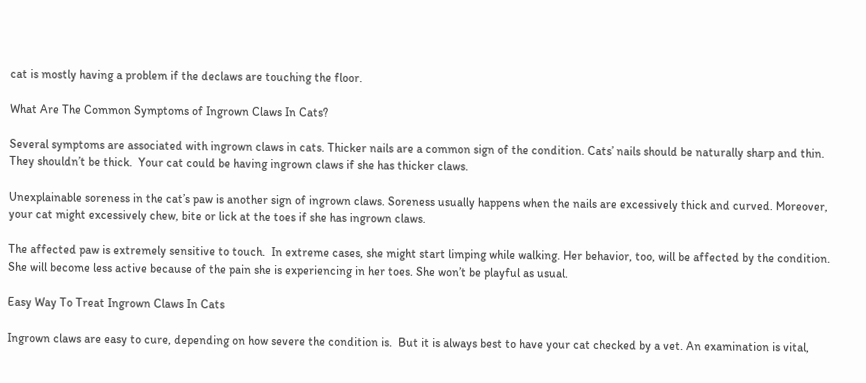cat is mostly having a problem if the declaws are touching the floor.

What Are The Common Symptoms of Ingrown Claws In Cats?

Several symptoms are associated with ingrown claws in cats. Thicker nails are a common sign of the condition. Cats’ nails should be naturally sharp and thin. They shouldn’t be thick.  Your cat could be having ingrown claws if she has thicker claws.

Unexplainable soreness in the cat’s paw is another sign of ingrown claws. Soreness usually happens when the nails are excessively thick and curved. Moreover, your cat might excessively chew, bite or lick at the toes if she has ingrown claws.

The affected paw is extremely sensitive to touch.  In extreme cases, she might start limping while walking. Her behavior, too, will be affected by the condition. She will become less active because of the pain she is experiencing in her toes. She won’t be playful as usual.

Easy Way To Treat Ingrown Claws In Cats

Ingrown claws are easy to cure, depending on how severe the condition is.  But it is always best to have your cat checked by a vet. An examination is vital,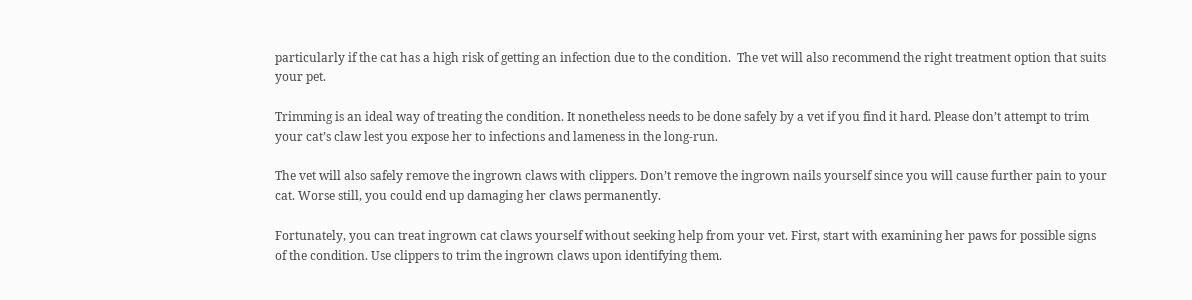particularly if the cat has a high risk of getting an infection due to the condition.  The vet will also recommend the right treatment option that suits your pet.

Trimming is an ideal way of treating the condition. It nonetheless needs to be done safely by a vet if you find it hard. Please don’t attempt to trim your cat’s claw lest you expose her to infections and lameness in the long-run.

The vet will also safely remove the ingrown claws with clippers. Don’t remove the ingrown nails yourself since you will cause further pain to your cat. Worse still, you could end up damaging her claws permanently.

Fortunately, you can treat ingrown cat claws yourself without seeking help from your vet. First, start with examining her paws for possible signs of the condition. Use clippers to trim the ingrown claws upon identifying them.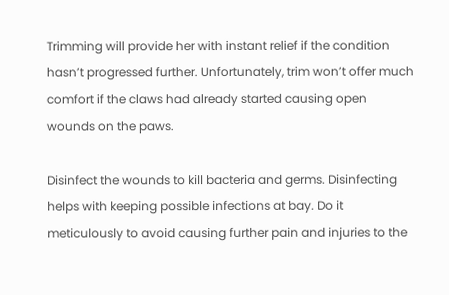Trimming will provide her with instant relief if the condition hasn’t progressed further. Unfortunately, trim won’t offer much comfort if the claws had already started causing open wounds on the paws.

Disinfect the wounds to kill bacteria and germs. Disinfecting helps with keeping possible infections at bay. Do it meticulously to avoid causing further pain and injuries to the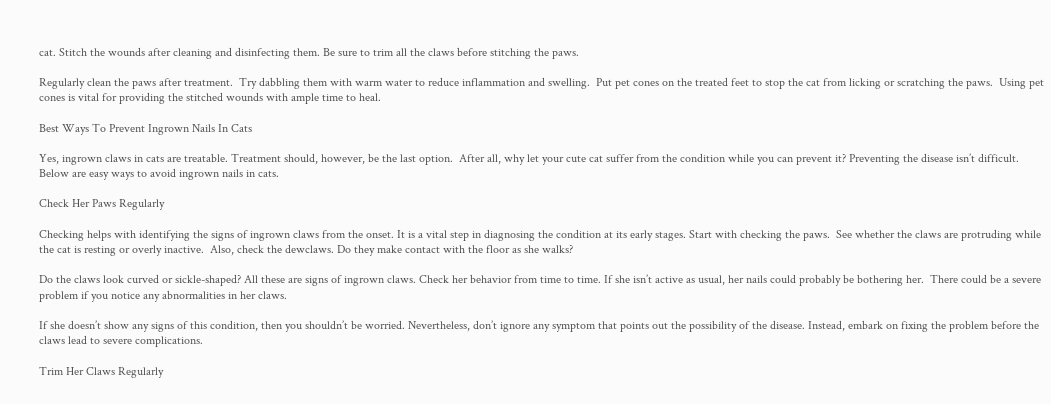cat. Stitch the wounds after cleaning and disinfecting them. Be sure to trim all the claws before stitching the paws.

Regularly clean the paws after treatment.  Try dabbling them with warm water to reduce inflammation and swelling.  Put pet cones on the treated feet to stop the cat from licking or scratching the paws.  Using pet cones is vital for providing the stitched wounds with ample time to heal.

Best Ways To Prevent Ingrown Nails In Cats

Yes, ingrown claws in cats are treatable. Treatment should, however, be the last option.  After all, why let your cute cat suffer from the condition while you can prevent it? Preventing the disease isn’t difficult. Below are easy ways to avoid ingrown nails in cats.

Check Her Paws Regularly

Checking helps with identifying the signs of ingrown claws from the onset. It is a vital step in diagnosing the condition at its early stages. Start with checking the paws.  See whether the claws are protruding while the cat is resting or overly inactive.  Also, check the dewclaws. Do they make contact with the floor as she walks?

Do the claws look curved or sickle-shaped? All these are signs of ingrown claws. Check her behavior from time to time. If she isn’t active as usual, her nails could probably be bothering her.  There could be a severe problem if you notice any abnormalities in her claws.

If she doesn’t show any signs of this condition, then you shouldn’t be worried. Nevertheless, don’t ignore any symptom that points out the possibility of the disease. Instead, embark on fixing the problem before the claws lead to severe complications.

Trim Her Claws Regularly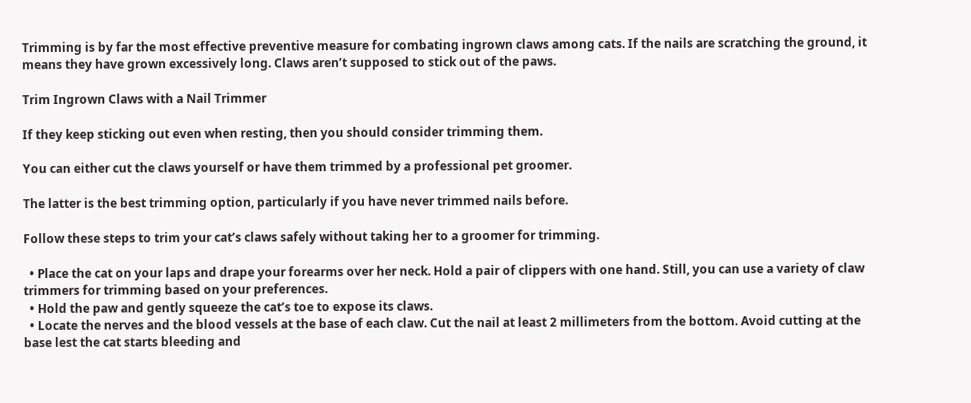Trimming is by far the most effective preventive measure for combating ingrown claws among cats. If the nails are scratching the ground, it means they have grown excessively long. Claws aren’t supposed to stick out of the paws.

Trim Ingrown Claws with a Nail Trimmer

If they keep sticking out even when resting, then you should consider trimming them.

You can either cut the claws yourself or have them trimmed by a professional pet groomer.

The latter is the best trimming option, particularly if you have never trimmed nails before.

Follow these steps to trim your cat’s claws safely without taking her to a groomer for trimming.

  • Place the cat on your laps and drape your forearms over her neck. Hold a pair of clippers with one hand. Still, you can use a variety of claw trimmers for trimming based on your preferences.
  • Hold the paw and gently squeeze the cat’s toe to expose its claws.
  • Locate the nerves and the blood vessels at the base of each claw. Cut the nail at least 2 millimeters from the bottom. Avoid cutting at the base lest the cat starts bleeding and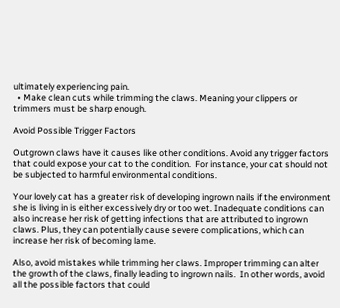ultimately experiencing pain.
  • Make clean cuts while trimming the claws. Meaning your clippers or trimmers must be sharp enough.

Avoid Possible Trigger Factors

Outgrown claws have it causes like other conditions. Avoid any trigger factors that could expose your cat to the condition.  For instance, your cat should not be subjected to harmful environmental conditions.

Your lovely cat has a greater risk of developing ingrown nails if the environment she is living in is either excessively dry or too wet. Inadequate conditions can also increase her risk of getting infections that are attributed to ingrown claws. Plus, they can potentially cause severe complications, which can increase her risk of becoming lame.

Also, avoid mistakes while trimming her claws. Improper trimming can alter the growth of the claws, finally leading to ingrown nails.  In other words, avoid all the possible factors that could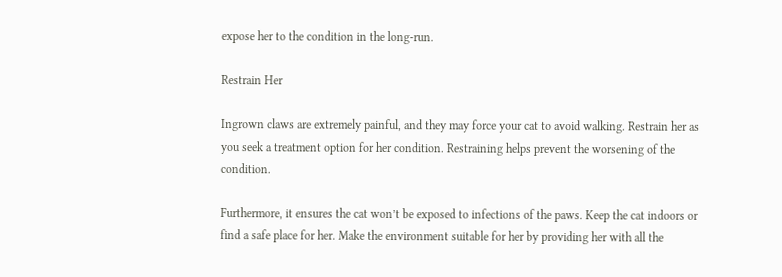expose her to the condition in the long-run.

Restrain Her

Ingrown claws are extremely painful, and they may force your cat to avoid walking. Restrain her as you seek a treatment option for her condition. Restraining helps prevent the worsening of the condition.

Furthermore, it ensures the cat won’t be exposed to infections of the paws. Keep the cat indoors or find a safe place for her. Make the environment suitable for her by providing her with all the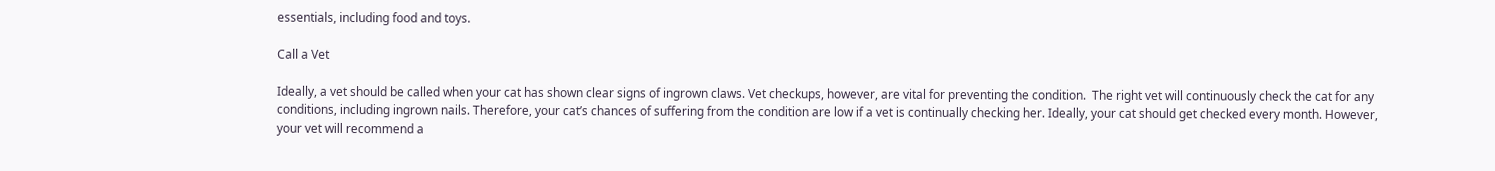essentials, including food and toys.

Call a Vet

Ideally, a vet should be called when your cat has shown clear signs of ingrown claws. Vet checkups, however, are vital for preventing the condition.  The right vet will continuously check the cat for any conditions, including ingrown nails. Therefore, your cat’s chances of suffering from the condition are low if a vet is continually checking her. Ideally, your cat should get checked every month. However, your vet will recommend a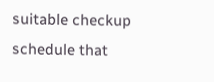suitable checkup schedule that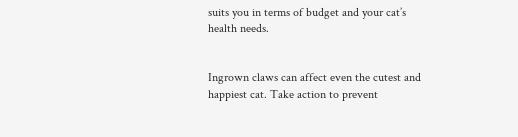suits you in terms of budget and your cat’s health needs.


Ingrown claws can affect even the cutest and happiest cat. Take action to prevent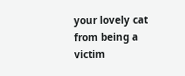your lovely cat from being a victim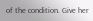of the condition. Give her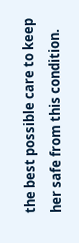the best possible care to keep her safe from this condition.